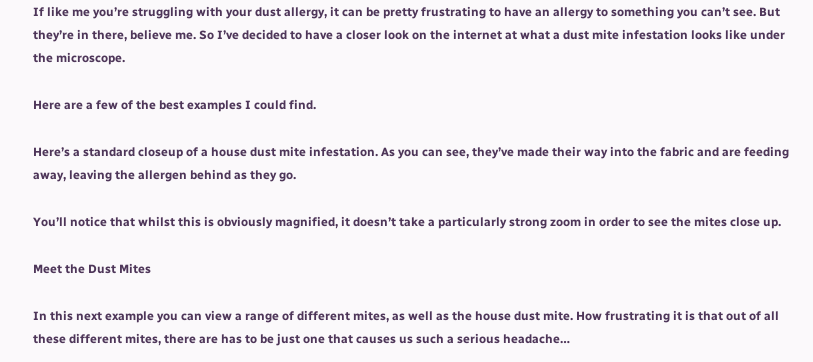If like me you’re struggling with your dust allergy, it can be pretty frustrating to have an allergy to something you can’t see. But they’re in there, believe me. So I’ve decided to have a closer look on the internet at what a dust mite infestation looks like under the microscope.

Here are a few of the best examples I could find.

Here’s a standard closeup of a house dust mite infestation. As you can see, they’ve made their way into the fabric and are feeding away, leaving the allergen behind as they go.

You’ll notice that whilst this is obviously magnified, it doesn’t take a particularly strong zoom in order to see the mites close up.

Meet the Dust Mites

In this next example you can view a range of different mites, as well as the house dust mite. How frustrating it is that out of all these different mites, there are has to be just one that causes us such a serious headache…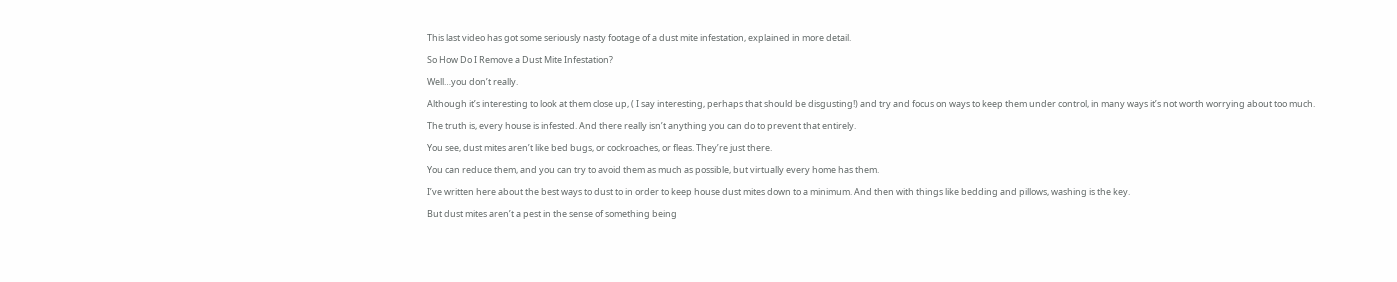This last video has got some seriously nasty footage of a dust mite infestation, explained in more detail.

So How Do I Remove a Dust Mite Infestation?

Well…you don’t really.

Although it’s interesting to look at them close up, ( I say interesting, perhaps that should be disgusting!) and try and focus on ways to keep them under control, in many ways it’s not worth worrying about too much.

The truth is, every house is infested. And there really isn’t anything you can do to prevent that entirely.

You see, dust mites aren’t like bed bugs, or cockroaches, or fleas. They’re just there.

You can reduce them, and you can try to avoid them as much as possible, but virtually every home has them.

I’ve written here about the best ways to dust to in order to keep house dust mites down to a minimum. And then with things like bedding and pillows, washing is the key.

But dust mites aren’t a pest in the sense of something being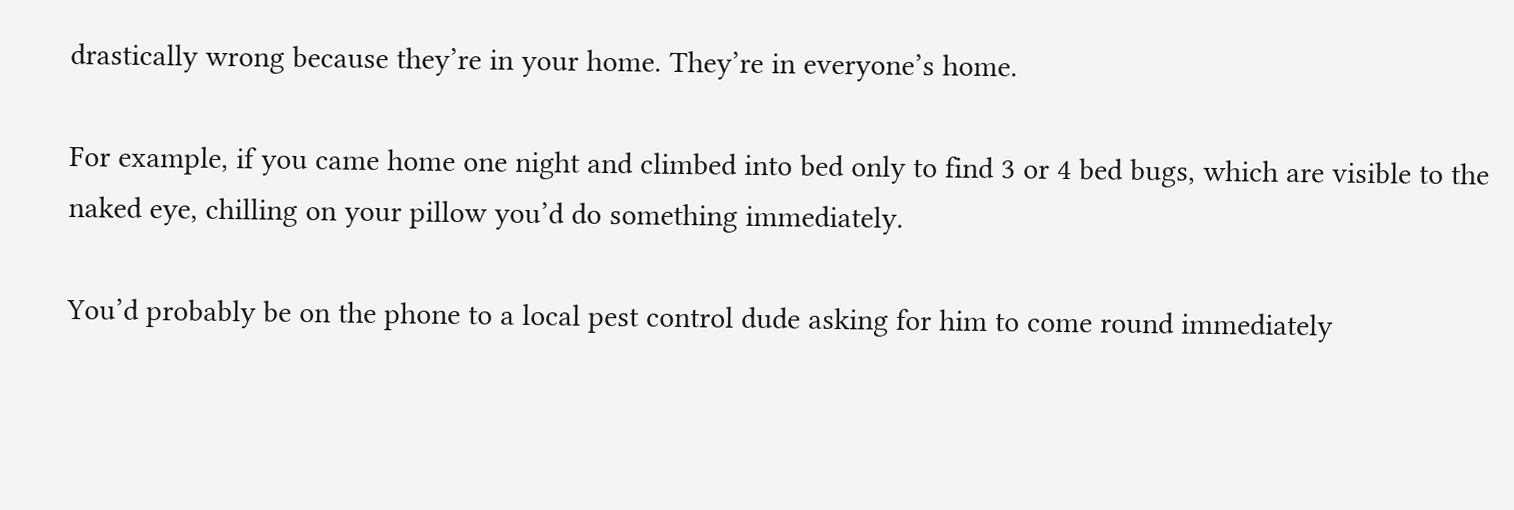drastically wrong because they’re in your home. They’re in everyone’s home.

For example, if you came home one night and climbed into bed only to find 3 or 4 bed bugs, which are visible to the naked eye, chilling on your pillow you’d do something immediately.

You’d probably be on the phone to a local pest control dude asking for him to come round immediately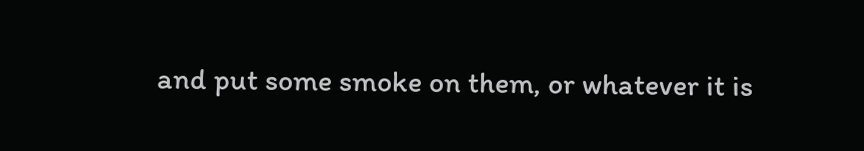and put some smoke on them, or whatever it is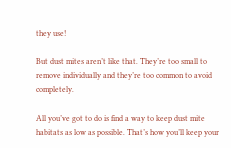they use!

But dust mites aren’t like that. They’re too small to remove individually and they’re too common to avoid completely.

All you’ve got to do is find a way to keep dust mite habitats as low as possible. That’s how you’ll keep your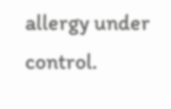allergy under control.